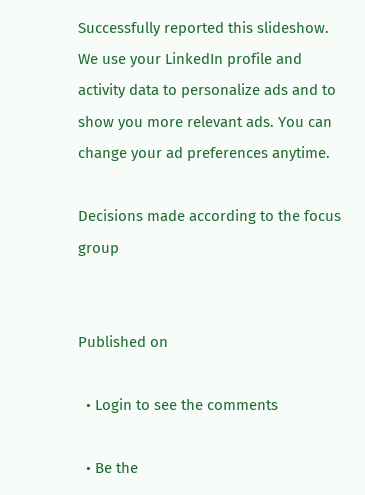Successfully reported this slideshow.
We use your LinkedIn profile and activity data to personalize ads and to show you more relevant ads. You can change your ad preferences anytime.

Decisions made according to the focus group


Published on

  • Login to see the comments

  • Be the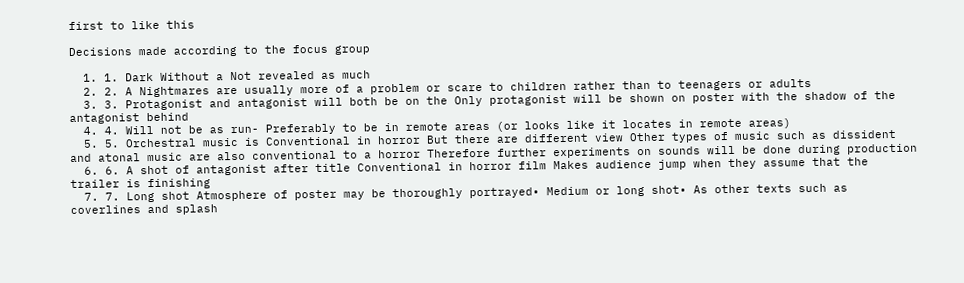first to like this

Decisions made according to the focus group

  1. 1. Dark Without a Not revealed as much
  2. 2. A Nightmares are usually more of a problem or scare to children rather than to teenagers or adults
  3. 3. Protagonist and antagonist will both be on the Only protagonist will be shown on poster with the shadow of the antagonist behind
  4. 4. Will not be as run- Preferably to be in remote areas (or looks like it locates in remote areas)
  5. 5. Orchestral music is Conventional in horror But there are different view Other types of music such as dissident and atonal music are also conventional to a horror Therefore further experiments on sounds will be done during production
  6. 6. A shot of antagonist after title Conventional in horror film Makes audience jump when they assume that the trailer is finishing
  7. 7. Long shot Atmosphere of poster may be thoroughly portrayed• Medium or long shot• As other texts such as coverlines and splash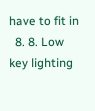have to fit in
  8. 8. Low key lighting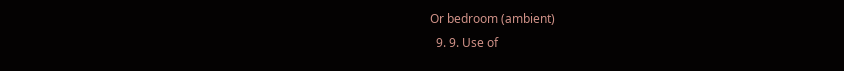Or bedroom (ambient)
  9. 9. Use of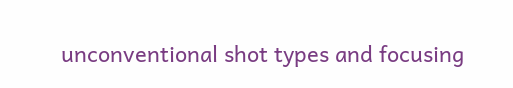unconventional shot types and focusing